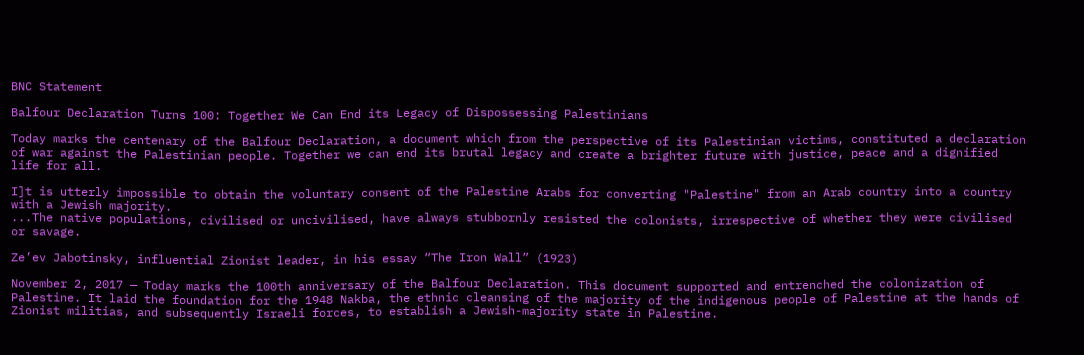BNC Statement

Balfour Declaration Turns 100: Together We Can End its Legacy of Dispossessing Palestinians

Today marks the centenary of the Balfour Declaration, a document which from the perspective of its Palestinian victims, constituted a declaration of war against the Palestinian people. Together we can end its brutal legacy and create a brighter future with justice, peace and a dignified life for all.

I]t is utterly impossible to obtain the voluntary consent of the Palestine Arabs for converting "Palestine" from an Arab country into a country with a Jewish majority.
...The native populations, civilised or uncivilised, have always stubbornly resisted the colonists, irrespective of whether they were civilised or savage.

Ze’ev Jabotinsky, influential Zionist leader, in his essay “The Iron Wall” (1923)

November 2, 2017 — Today marks the 100th anniversary of the Balfour Declaration. This document supported and entrenched the colonization of Palestine. It laid the foundation for the 1948 Nakba, the ethnic cleansing of the majority of the indigenous people of Palestine at the hands of Zionist militias, and subsequently Israeli forces, to establish a Jewish-majority state in Palestine.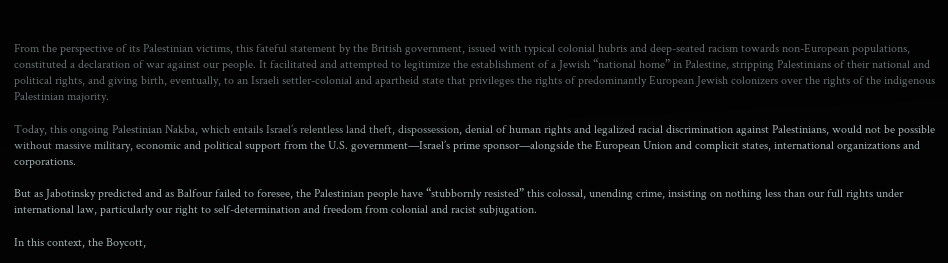From the perspective of its Palestinian victims, this fateful statement by the British government, issued with typical colonial hubris and deep-seated racism towards non-European populations, constituted a declaration of war against our people. It facilitated and attempted to legitimize the establishment of a Jewish “national home” in Palestine, stripping Palestinians of their national and political rights, and giving birth, eventually, to an Israeli settler-colonial and apartheid state that privileges the rights of predominantly European Jewish colonizers over the rights of the indigenous Palestinian majority.

Today, this ongoing Palestinian Nakba, which entails Israel’s relentless land theft, dispossession, denial of human rights and legalized racial discrimination against Palestinians, would not be possible without massive military, economic and political support from the U.S. government—Israel’s prime sponsor—alongside the European Union and complicit states, international organizations and corporations.

But as Jabotinsky predicted and as Balfour failed to foresee, the Palestinian people have “stubbornly resisted” this colossal, unending crime, insisting on nothing less than our full rights under international law, particularly our right to self-determination and freedom from colonial and racist subjugation.

In this context, the Boycott,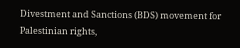Divestment and Sanctions (BDS) movement for Palestinian rights,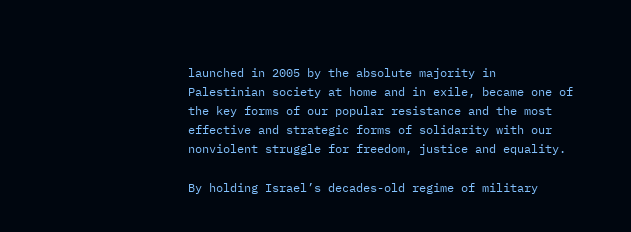launched in 2005 by the absolute majority in Palestinian society at home and in exile, became one of the key forms of our popular resistance and the most effective and strategic forms of solidarity with our nonviolent struggle for freedom, justice and equality.

By holding Israel’s decades-old regime of military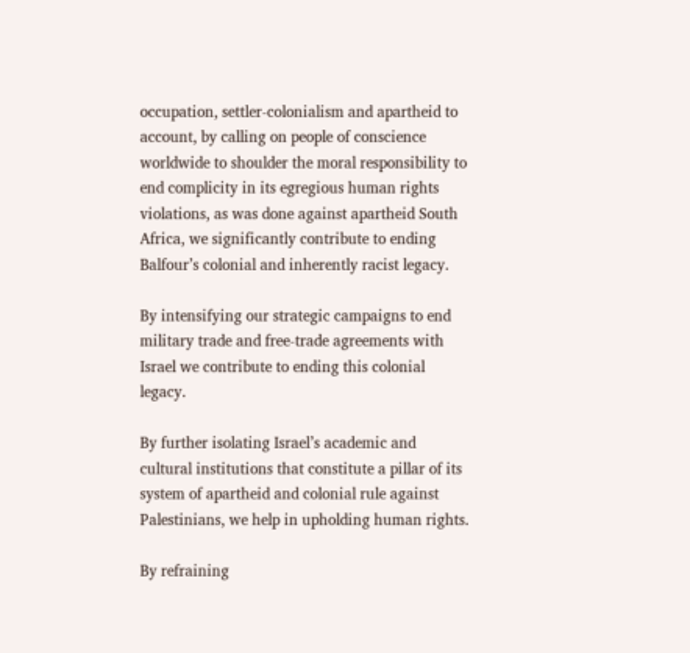occupation, settler-colonialism and apartheid to account, by calling on people of conscience worldwide to shoulder the moral responsibility to end complicity in its egregious human rights violations, as was done against apartheid South Africa, we significantly contribute to ending Balfour’s colonial and inherently racist legacy.

By intensifying our strategic campaigns to end military trade and free-trade agreements with Israel we contribute to ending this colonial legacy.

By further isolating Israel’s academic and cultural institutions that constitute a pillar of its system of apartheid and colonial rule against Palestinians, we help in upholding human rights.

By refraining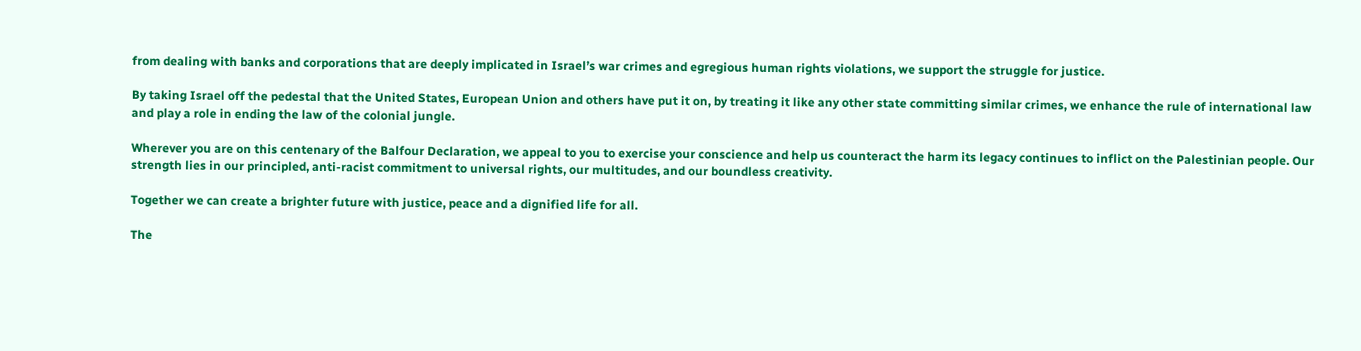from dealing with banks and corporations that are deeply implicated in Israel’s war crimes and egregious human rights violations, we support the struggle for justice.

By taking Israel off the pedestal that the United States, European Union and others have put it on, by treating it like any other state committing similar crimes, we enhance the rule of international law and play a role in ending the law of the colonial jungle.

Wherever you are on this centenary of the Balfour Declaration, we appeal to you to exercise your conscience and help us counteract the harm its legacy continues to inflict on the Palestinian people. Our strength lies in our principled, anti-racist commitment to universal rights, our multitudes, and our boundless creativity.

Together we can create a brighter future with justice, peace and a dignified life for all.

The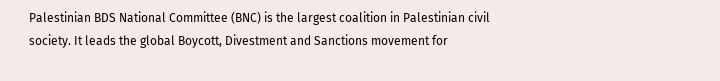Palestinian BDS National Committee (BNC) is the largest coalition in Palestinian civil society. It leads the global Boycott, Divestment and Sanctions movement for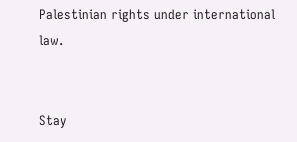Palestinian rights under international law.


Stay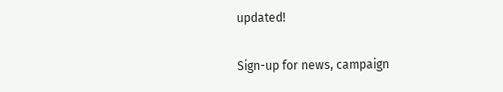updated!

Sign-up for news, campaign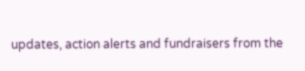updates, action alerts and fundraisers from the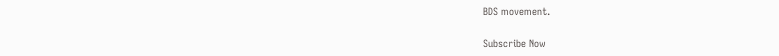BDS movement.

Subscribe Now